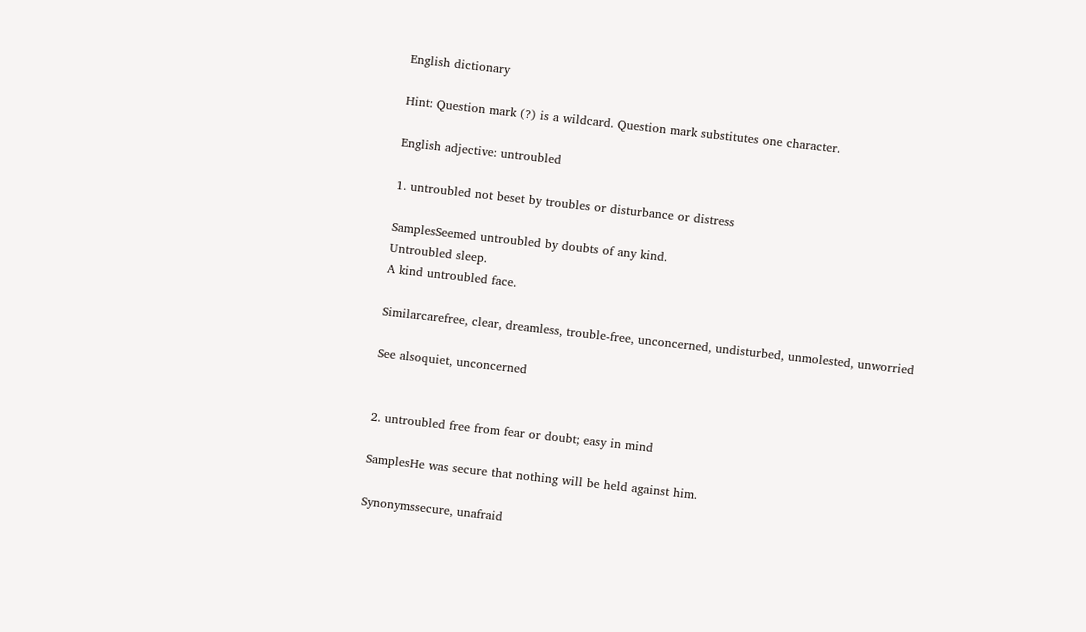English dictionary

Hint: Question mark (?) is a wildcard. Question mark substitutes one character.

English adjective: untroubled

1. untroubled not beset by troubles or disturbance or distress

SamplesSeemed untroubled by doubts of any kind.
Untroubled sleep.
A kind untroubled face.

Similarcarefree, clear, dreamless, trouble-free, unconcerned, undisturbed, unmolested, unworried

See alsoquiet, unconcerned


2. untroubled free from fear or doubt; easy in mind

SamplesHe was secure that nothing will be held against him.

Synonymssecure, unafraid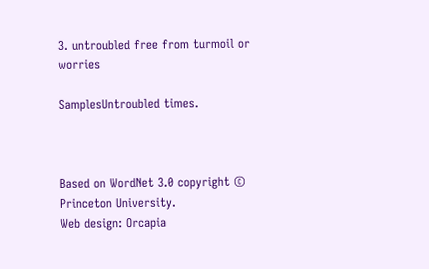3. untroubled free from turmoil or worries

SamplesUntroubled times.



Based on WordNet 3.0 copyright © Princeton University.
Web design: Orcapia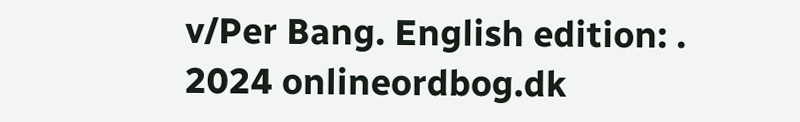v/Per Bang. English edition: .
2024 onlineordbog.dk